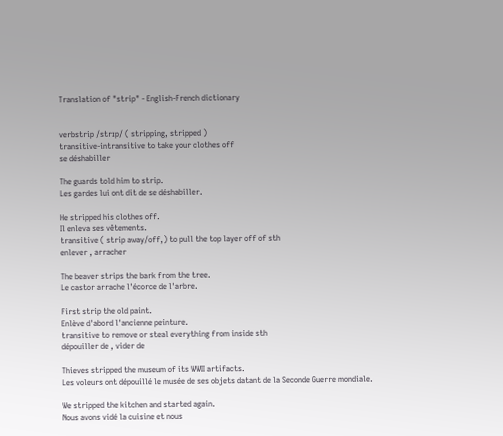Translation of "strip" - English-French dictionary


verbstrip /strɪp/ ( stripping, stripped )
transitive-intransitive to take your clothes off
se déshabiller

The guards told him to strip.
Les gardes lui ont dit de se déshabiller.

He stripped his clothes off.
Il enleva ses vêtements.
transitive ( strip away/off,) to pull the top layer off of sth
enlever , arracher

The beaver strips the bark from the tree.
Le castor arrache l'écorce de l'arbre.

First strip the old paint.
Enlève d'abord l'ancienne peinture.
transitive to remove or steal everything from inside sth
dépouiller de , vider de

Thieves stripped the museum of its WWII artifacts.
Les voleurs ont dépouillé le musée de ses objets datant de la Seconde Guerre mondiale.

We stripped the kitchen and started again.
Nous avons vidé la cuisine et nous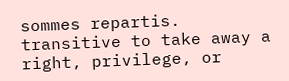sommes repartis.
transitive to take away a right, privilege, or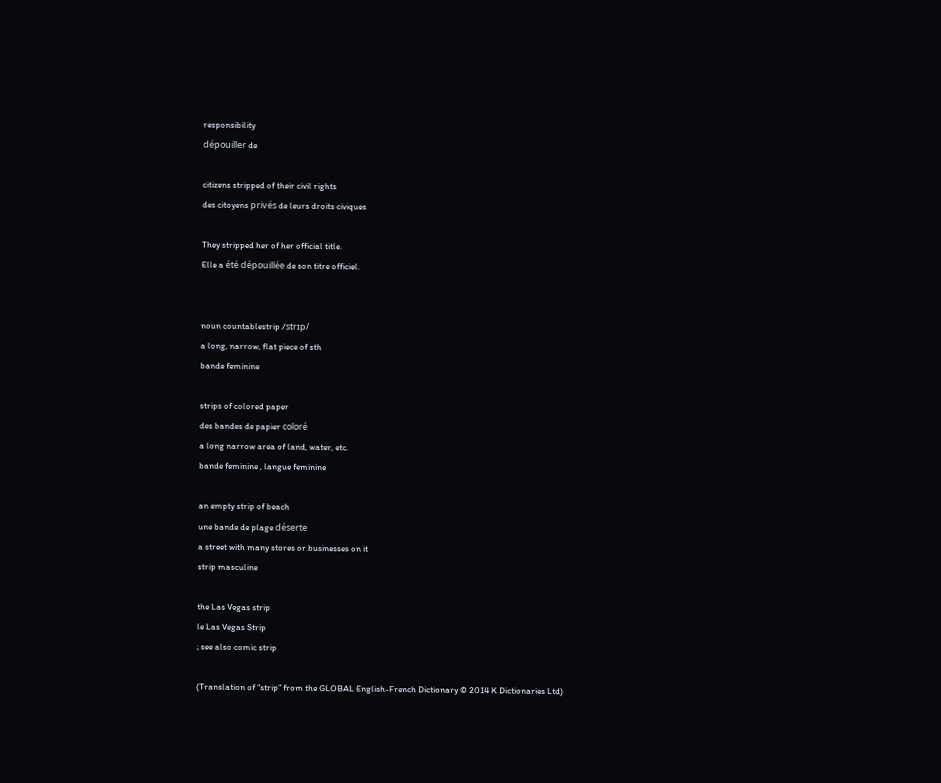responsibility
dépouiller de

citizens stripped of their civil rights
des citoyens privés de leurs droits civiques

They stripped her of her official title.
Elle a été dépouillée de son titre officiel.


noun countablestrip /strɪp/
a long, narrow, flat piece of sth
bande feminine

strips of colored paper
des bandes de papier coloré
a long narrow area of land, water, etc.
bande feminine , langue feminine

an empty strip of beach
une bande de plage déserte
a street with many stores or businesses on it
strip masculine

the Las Vegas strip
le Las Vegas Strip
; see also comic strip

(Translation of “strip” from the GLOBAL English-French Dictionary © 2014 K Dictionaries Ltd)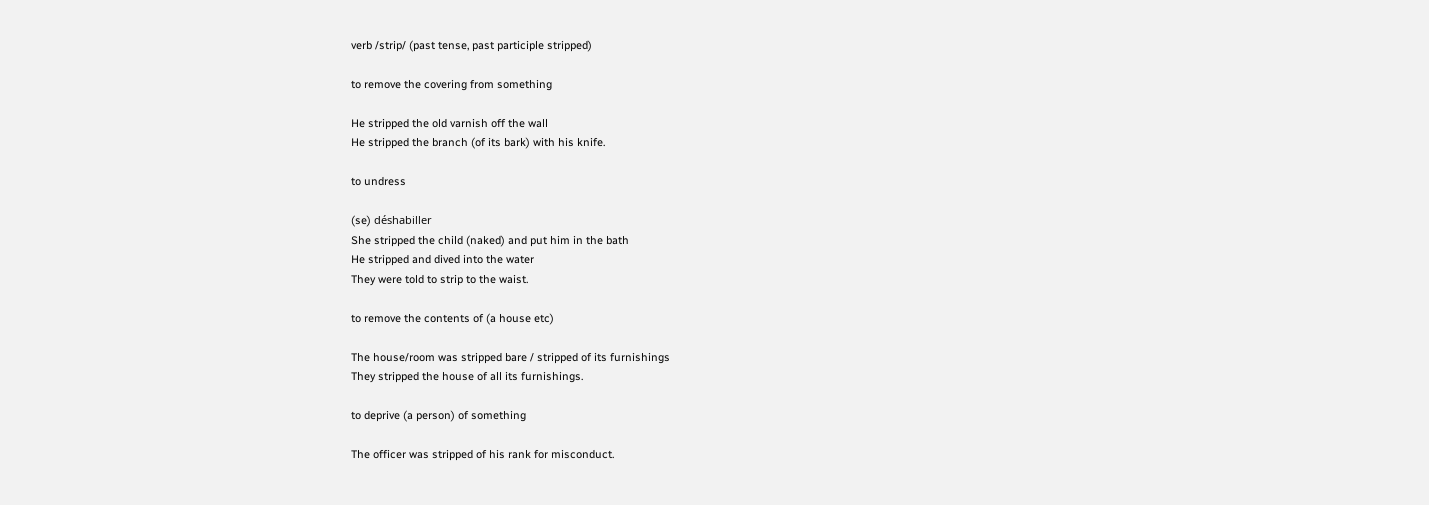verb /strip/ (past tense, past participle stripped)

to remove the covering from something

He stripped the old varnish off the wall
He stripped the branch (of its bark) with his knife.

to undress

(se) déshabiller
She stripped the child (naked) and put him in the bath
He stripped and dived into the water
They were told to strip to the waist.

to remove the contents of (a house etc)

The house/room was stripped bare / stripped of its furnishings
They stripped the house of all its furnishings.

to deprive (a person) of something

The officer was stripped of his rank for misconduct.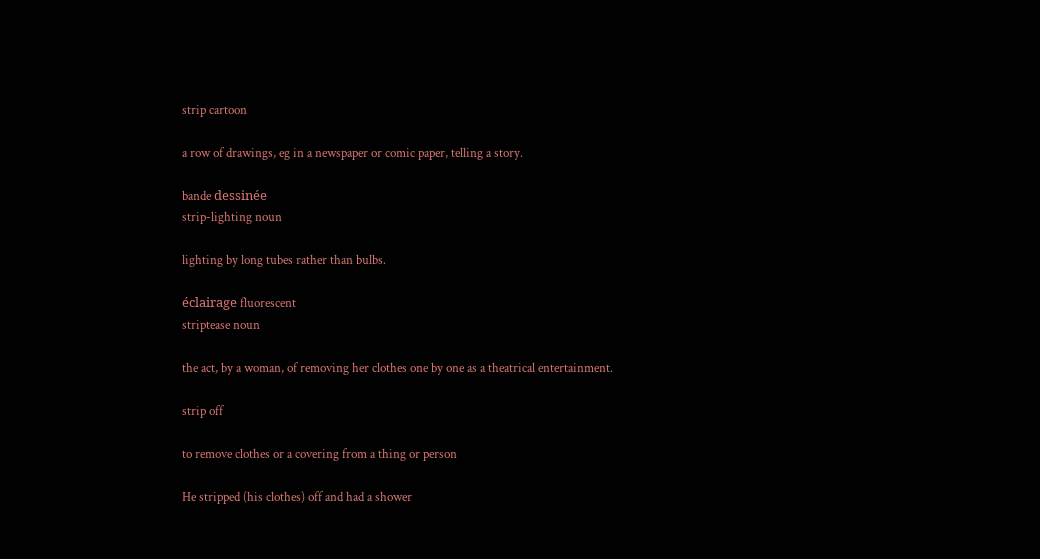strip cartoon

a row of drawings, eg in a newspaper or comic paper, telling a story.

bande dessinée
strip-lighting noun

lighting by long tubes rather than bulbs.

éclairage fluorescent
striptease noun

the act, by a woman, of removing her clothes one by one as a theatrical entertainment.

strip off

to remove clothes or a covering from a thing or person

He stripped (his clothes) off and had a shower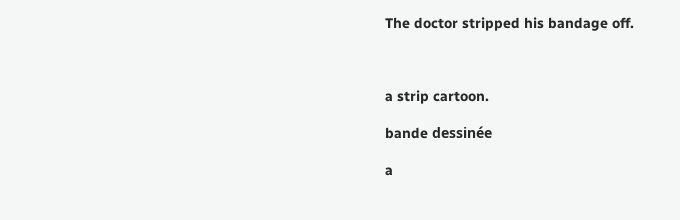The doctor stripped his bandage off.



a strip cartoon.

bande dessinée

a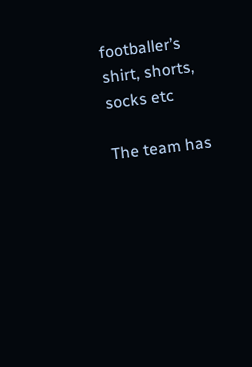footballer’s shirt, shorts, socks etc

The team has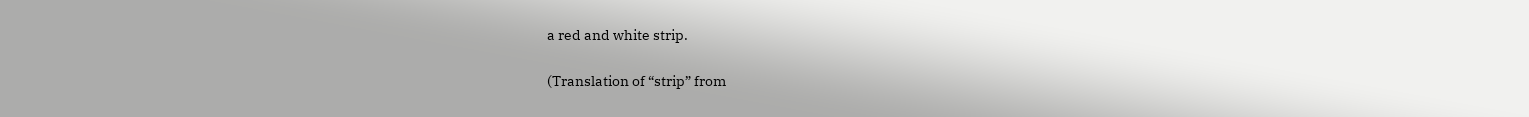a red and white strip.

(Translation of “strip” from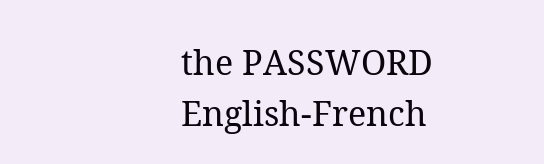the PASSWORD English-French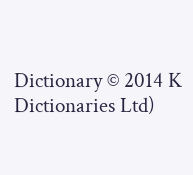Dictionary © 2014 K Dictionaries Ltd)